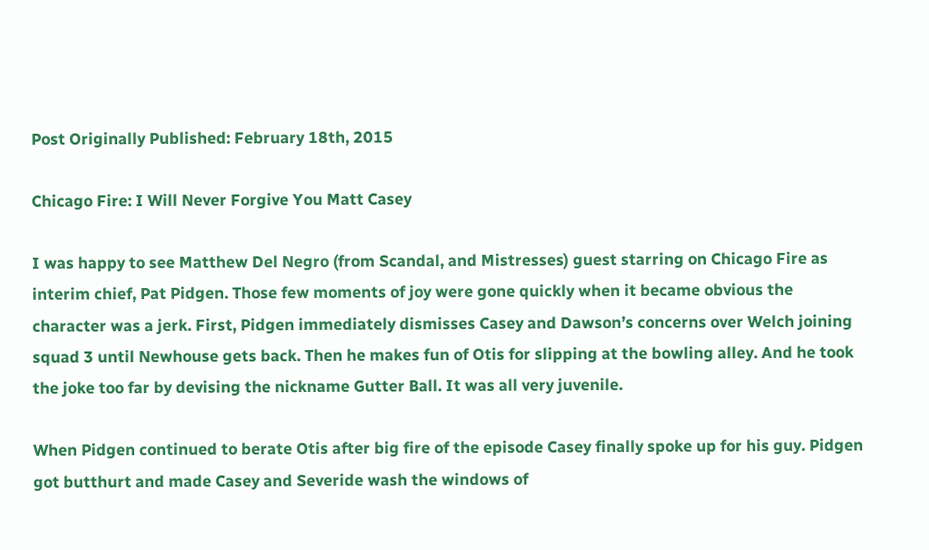Post Originally Published: February 18th, 2015

Chicago Fire: I Will Never Forgive You Matt Casey

I was happy to see Matthew Del Negro (from Scandal, and Mistresses) guest starring on Chicago Fire as interim chief, Pat Pidgen. Those few moments of joy were gone quickly when it became obvious the character was a jerk. First, Pidgen immediately dismisses Casey and Dawson’s concerns over Welch joining squad 3 until Newhouse gets back. Then he makes fun of Otis for slipping at the bowling alley. And he took the joke too far by devising the nickname Gutter Ball. It was all very juvenile.

When Pidgen continued to berate Otis after big fire of the episode Casey finally spoke up for his guy. Pidgen got butthurt and made Casey and Severide wash the windows of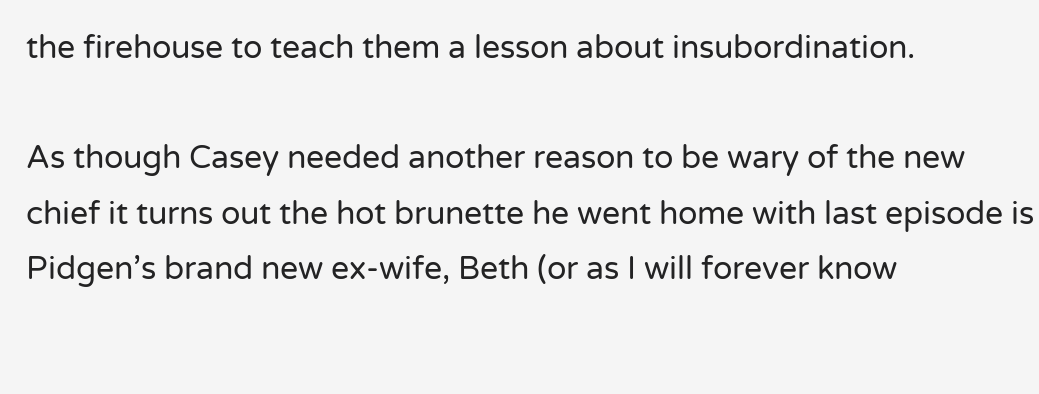the firehouse to teach them a lesson about insubordination.

As though Casey needed another reason to be wary of the new chief it turns out the hot brunette he went home with last episode is Pidgen’s brand new ex-wife, Beth (or as I will forever know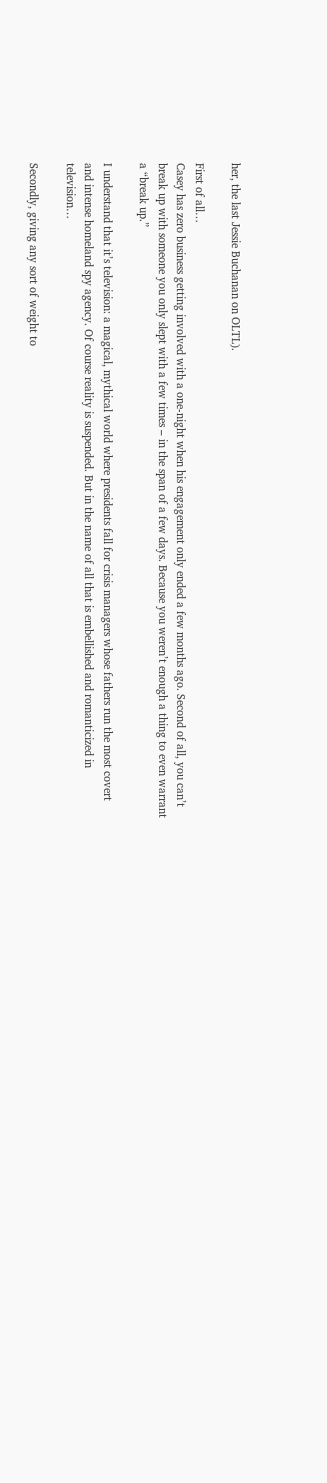her, the last Jessie Buchanan on OLTL).

First of all…
Casey has zero business getting involved with a one-night when his engagement only ended a few months ago. Second of all, you can’t break up with someone you only slept with a few times – in the span of a few days. Because you weren’t enough a thing to even warrant a “break up.”

I understand that it’s television: a magical, mythical world where presidents fall for crisis managers whose fathers run the most covert and intense homeland spy agency. Of course reality is suspended. But in the name of all that is embellished and romanticized in television…

Secondly, giving any sort of weight to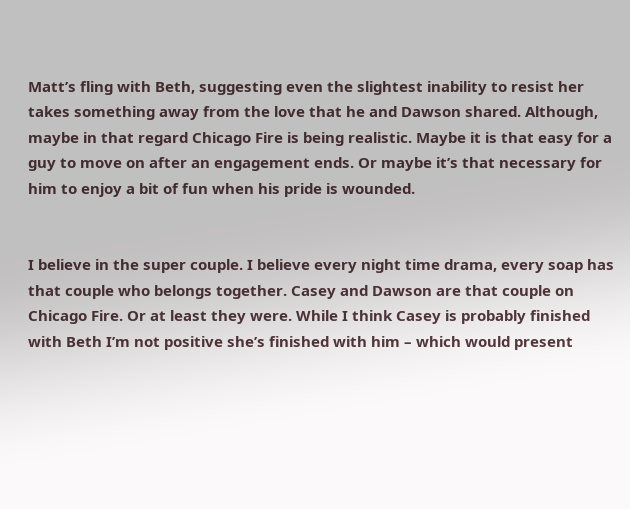Matt’s fling with Beth, suggesting even the slightest inability to resist her takes something away from the love that he and Dawson shared. Although, maybe in that regard Chicago Fire is being realistic. Maybe it is that easy for a guy to move on after an engagement ends. Or maybe it’s that necessary for him to enjoy a bit of fun when his pride is wounded.


I believe in the super couple. I believe every night time drama, every soap has that couple who belongs together. Casey and Dawson are that couple on Chicago Fire. Or at least they were. While I think Casey is probably finished with Beth I’m not positive she’s finished with him – which would present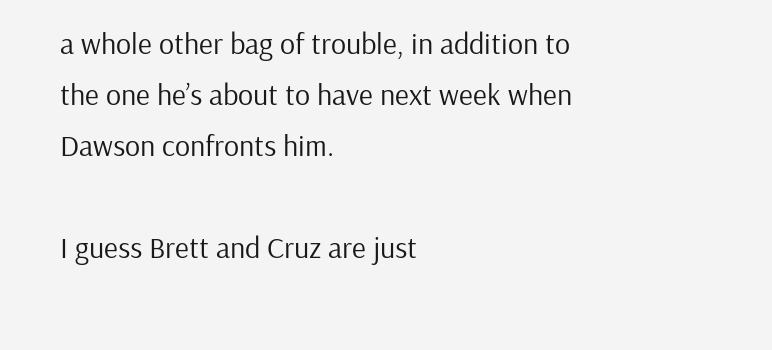a whole other bag of trouble, in addition to the one he’s about to have next week when Dawson confronts him.

I guess Brett and Cruz are just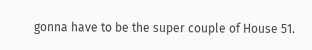gonna have to be the super couple of House 51.